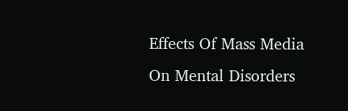Effects Of Mass Media On Mental Disorders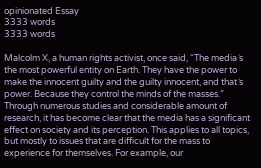opinionated Essay
3333 words
3333 words

Malcolm X, a human rights activist, once said, “The media´s the most powerful entity on Earth. They have the power to make the innocent guilty and the guilty innocent, and that´s power. Because they control the minds of the masses.” Through numerous studies and considerable amount of research, it has become clear that the media has a significant effect on society and its perception. This applies to all topics, but mostly to issues that are difficult for the mass to experience for themselves. For example, our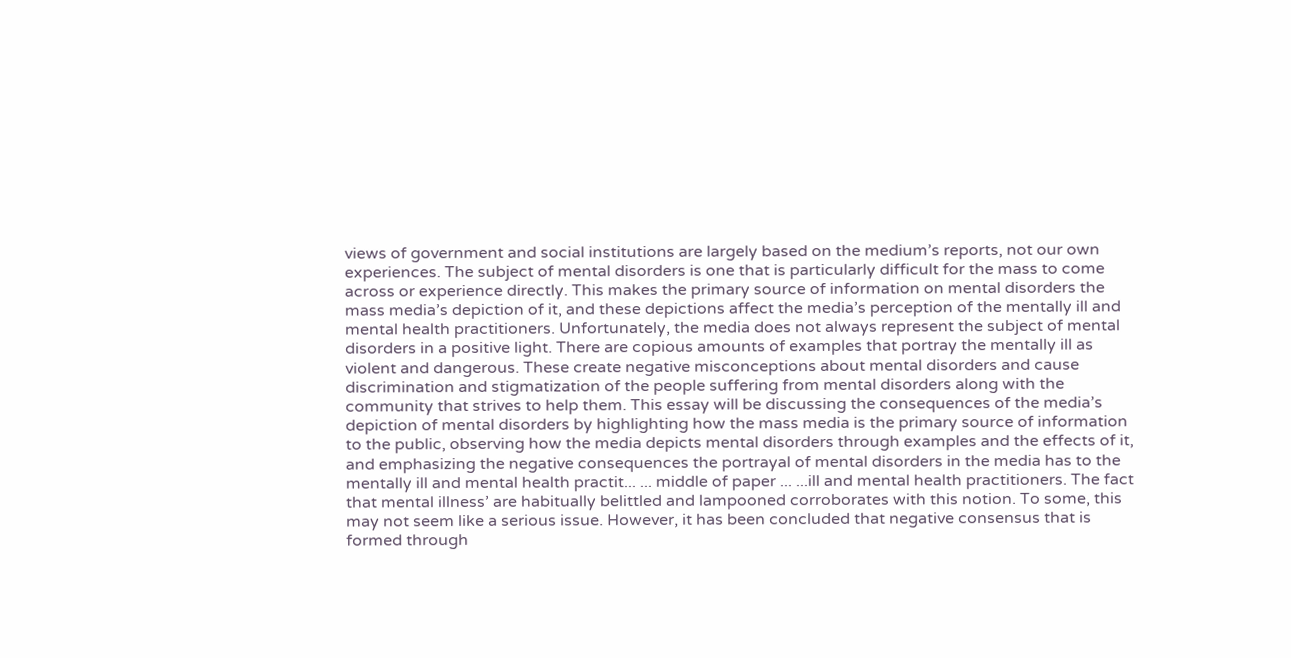views of government and social institutions are largely based on the medium’s reports, not our own experiences. The subject of mental disorders is one that is particularly difficult for the mass to come across or experience directly. This makes the primary source of information on mental disorders the mass media’s depiction of it, and these depictions affect the media’s perception of the mentally ill and mental health practitioners. Unfortunately, the media does not always represent the subject of mental disorders in a positive light. There are copious amounts of examples that portray the mentally ill as violent and dangerous. These create negative misconceptions about mental disorders and cause discrimination and stigmatization of the people suffering from mental disorders along with the community that strives to help them. This essay will be discussing the consequences of the media’s depiction of mental disorders by highlighting how the mass media is the primary source of information to the public, observing how the media depicts mental disorders through examples and the effects of it, and emphasizing the negative consequences the portrayal of mental disorders in the media has to the mentally ill and mental health practit... ... middle of paper ... ...ill and mental health practitioners. The fact that mental illness’ are habitually belittled and lampooned corroborates with this notion. To some, this may not seem like a serious issue. However, it has been concluded that negative consensus that is formed through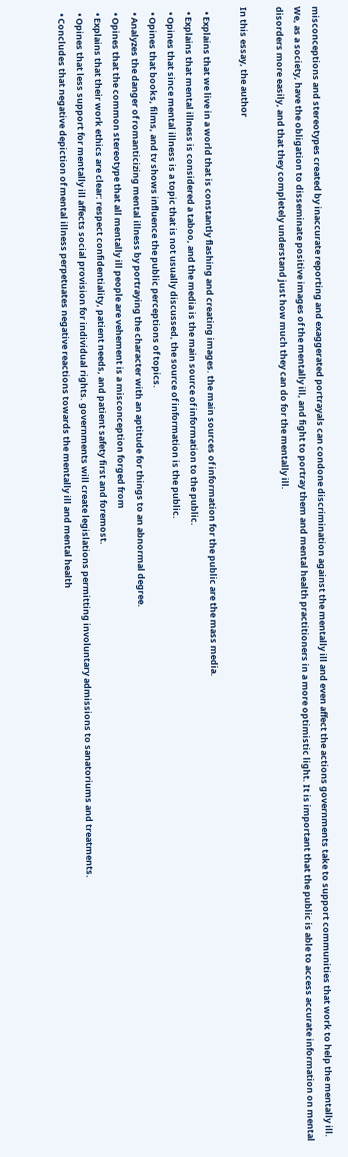misconceptions and stereotypes created by inaccurate reporting and exaggerated portrayals can condone discrimination against the mentally ill and even affect the actions governments take to support communities that work to help the mentally ill. We, as a society, have the obligation to disseminate positive images of the mentally ill, and fight to portray them and mental health practitioners in a more optimistic light. It is important that the public is able to access accurate information on mental disorders more easily, and that they completely understand just how much they can do for the mentally ill.

In this essay, the author

  • Explains that we live in a world that is constantly flashing and creating images. the main sources of information for the public are the mass media.
  • Explains that mental illness is considered a taboo, and the media is the main source of information to the public.
  • Opines that since mental illness is a topic that is not usually discussed, the source of information is the public.
  • Opines that books, films, and tv shows influence the public perceptions of topics.
  • Analyzes the danger of romanticizing mental illness by portraying the character with an aptitude for things to an abnormal degree.
  • Opines that the common stereotype that all mentally ill people are vehement is a misconception forged from
  • Explains that their work ethics are clear: respect confidentiality, patient needs, and patient safety first and foremost.
  • Opines that less support for mentally ill affects social provision for individual rights. governments will create legislations permitting involuntary admissions to sanatoriums and treatments.
  • Concludes that negative depiction of mental illness perpetuates negative reactions towards the mentally ill and mental health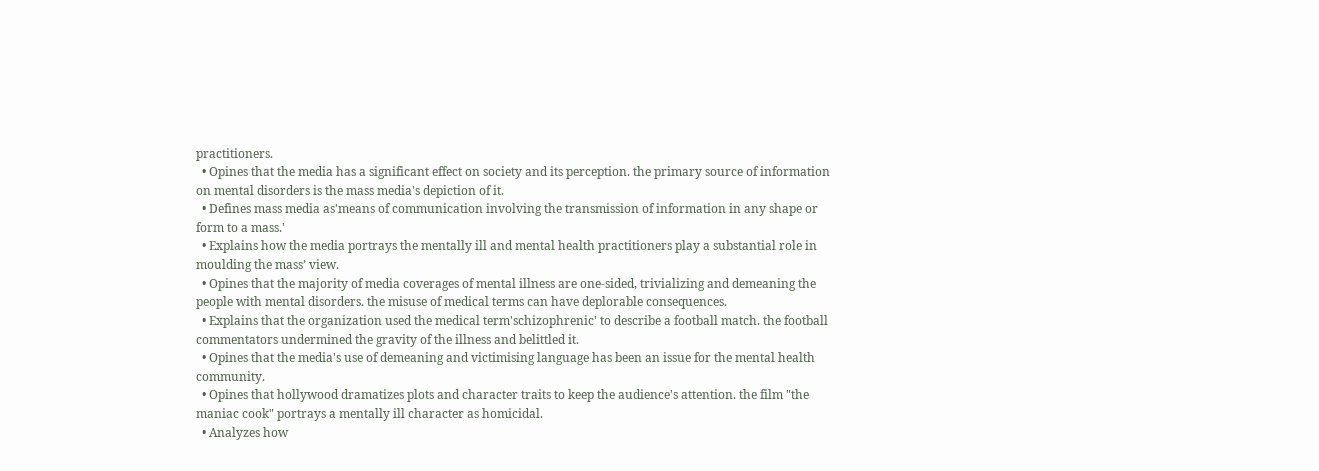practitioners.
  • Opines that the media has a significant effect on society and its perception. the primary source of information on mental disorders is the mass media's depiction of it.
  • Defines mass media as'means of communication involving the transmission of information in any shape or form to a mass.'
  • Explains how the media portrays the mentally ill and mental health practitioners play a substantial role in moulding the mass’ view.
  • Opines that the majority of media coverages of mental illness are one-sided, trivializing and demeaning the people with mental disorders. the misuse of medical terms can have deplorable consequences.
  • Explains that the organization used the medical term'schizophrenic' to describe a football match. the football commentators undermined the gravity of the illness and belittled it.
  • Opines that the media's use of demeaning and victimising language has been an issue for the mental health community.
  • Opines that hollywood dramatizes plots and character traits to keep the audience's attention. the film "the maniac cook" portrays a mentally ill character as homicidal.
  • Analyzes how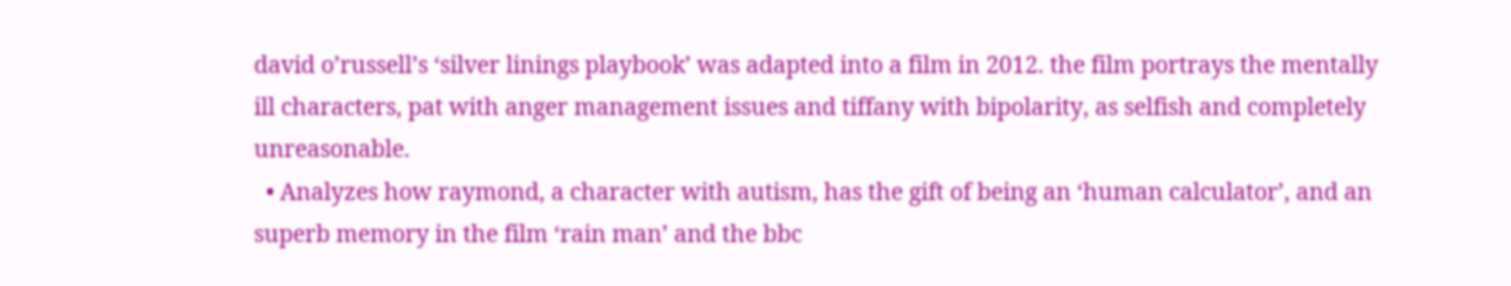david o’russell’s ‘silver linings playbook’ was adapted into a film in 2012. the film portrays the mentally ill characters, pat with anger management issues and tiffany with bipolarity, as selfish and completely unreasonable.
  • Analyzes how raymond, a character with autism, has the gift of being an ‘human calculator’, and an superb memory in the film ‘rain man’ and the bbc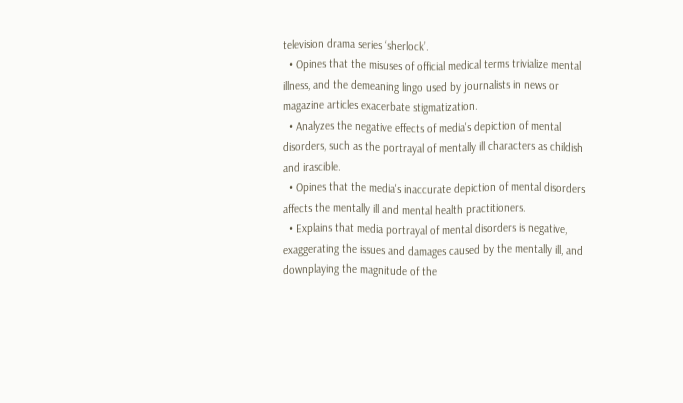television drama series ‘sherlock’.
  • Opines that the misuses of official medical terms trivialize mental illness, and the demeaning lingo used by journalists in news or magazine articles exacerbate stigmatization.
  • Analyzes the negative effects of media's depiction of mental disorders, such as the portrayal of mentally ill characters as childish and irascible.
  • Opines that the media's inaccurate depiction of mental disorders affects the mentally ill and mental health practitioners.
  • Explains that media portrayal of mental disorders is negative, exaggerating the issues and damages caused by the mentally ill, and downplaying the magnitude of the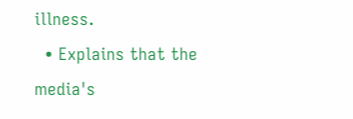illness.
  • Explains that the media's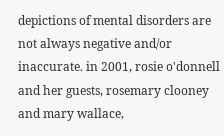depictions of mental disorders are not always negative and/or inaccurate. in 2001, rosie o'donnell and her guests, rosemary clooney and mary wallace,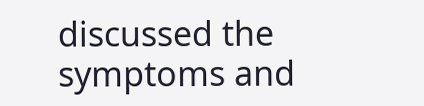discussed the symptoms and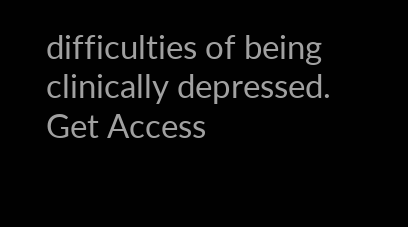difficulties of being clinically depressed.
Get Access